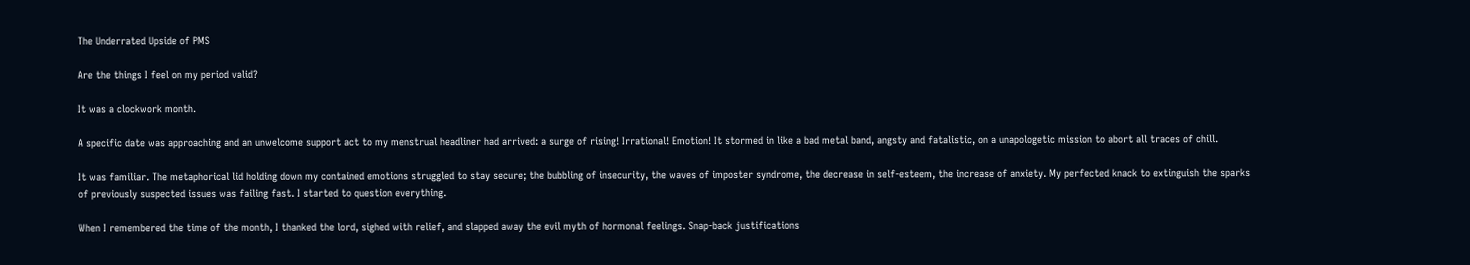The Underrated Upside of PMS

Are the things I feel on my period valid?

It was a clockwork month.

A specific date was approaching and an unwelcome support act to my menstrual headliner had arrived: a surge of rising! Irrational! Emotion! It stormed in like a bad metal band, angsty and fatalistic, on a unapologetic mission to abort all traces of chill.

It was familiar. The metaphorical lid holding down my contained emotions struggled to stay secure; the bubbling of insecurity, the waves of imposter syndrome, the decrease in self-esteem, the increase of anxiety. My perfected knack to extinguish the sparks of previously suspected issues was failing fast. I started to question everything.

When I remembered the time of the month, I thanked the lord, sighed with relief, and slapped away the evil myth of hormonal feelings. Snap-back justifications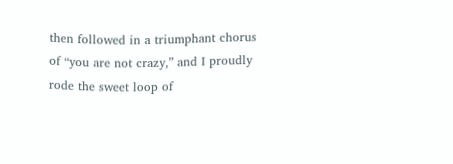then followed in a triumphant chorus of “you are not crazy,” and I proudly rode the sweet loop of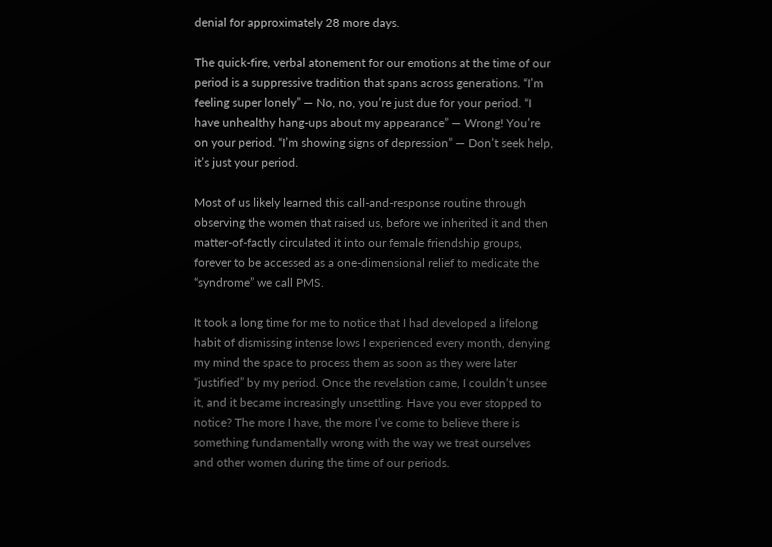denial for approximately 28 more days.

The quick-fire, verbal atonement for our emotions at the time of our period is a suppressive tradition that spans across generations. “I’m feeling super lonely” — No, no, you’re just due for your period. “I have unhealthy hang-ups about my appearance” — Wrong! You’re on your period. “I’m showing signs of depression” — Don’t seek help, it’s just your period.

Most of us likely learned this call-and-response routine through observing the women that raised us, before we inherited it and then matter-of-factly circulated it into our female friendship groups, forever to be accessed as a one-dimensional relief to medicate the “syndrome” we call PMS.

It took a long time for me to notice that I had developed a lifelong habit of dismissing intense lows I experienced every month, denying my mind the space to process them as soon as they were later “justified” by my period. Once the revelation came, I couldn’t unsee it, and it became increasingly unsettling. Have you ever stopped to notice? The more I have, the more I’ve come to believe there is something fundamentally wrong with the way we treat ourselves and other women during the time of our periods.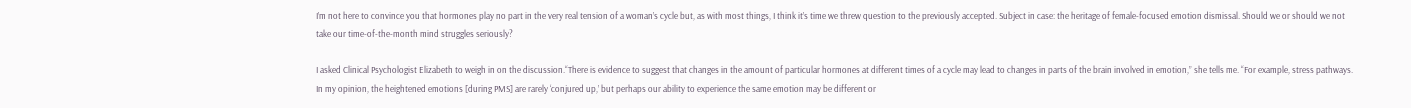I’m not here to convince you that hormones play no part in the very real tension of a woman’s cycle but, as with most things, I think it’s time we threw question to the previously accepted. Subject in case: the heritage of female-focused emotion dismissal. Should we or should we not take our time-of-the-month mind struggles seriously?

I asked Clinical Psychologist Elizabeth to weigh in on the discussion.“There is evidence to suggest that changes in the amount of particular hormones at different times of a cycle may lead to changes in parts of the brain involved in emotion,” she tells me. “For example, stress pathways. In my opinion, the heightened emotions [during PMS] are rarely ‘conjured up,’ but perhaps our ability to experience the same emotion may be different or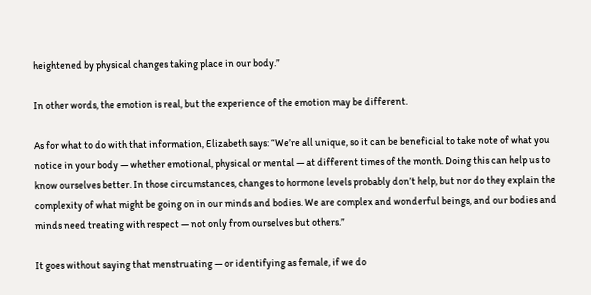heightened by physical changes taking place in our body.”

In other words, the emotion is real, but the experience of the emotion may be different.

As for what to do with that information, Elizabeth says: “We’re all unique, so it can be beneficial to take note of what you notice in your body — whether emotional, physical or mental — at different times of the month. Doing this can help us to know ourselves better. In those circumstances, changes to hormone levels probably don’t help, but nor do they explain the complexity of what might be going on in our minds and bodies. We are complex and wonderful beings, and our bodies and minds need treating with respect — not only from ourselves but others.”

It goes without saying that menstruating — or identifying as female, if we do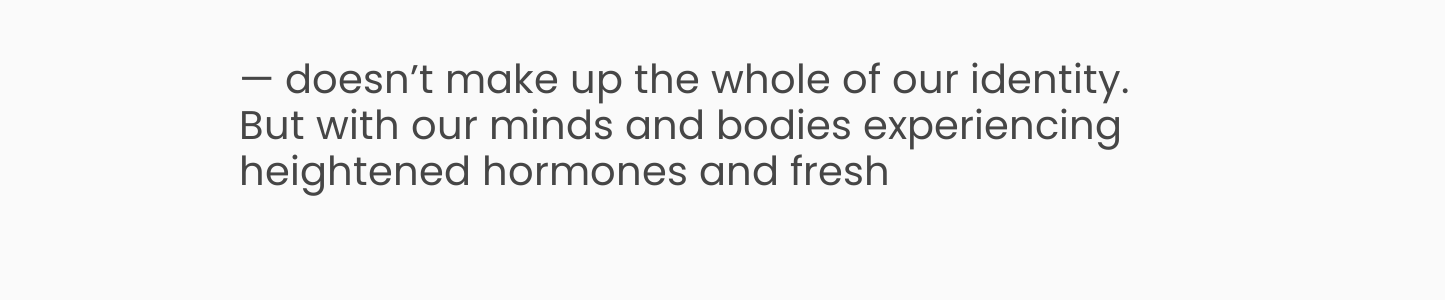— doesn’t make up the whole of our identity. But with our minds and bodies experiencing heightened hormones and fresh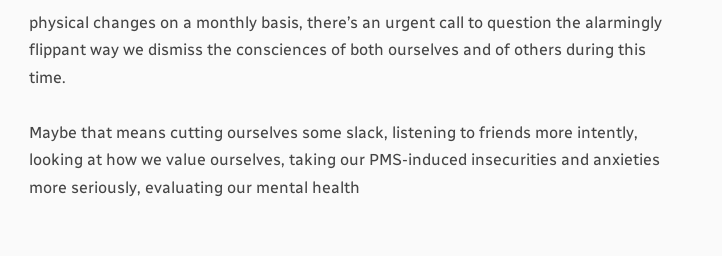physical changes on a monthly basis, there’s an urgent call to question the alarmingly flippant way we dismiss the consciences of both ourselves and of others during this time.

Maybe that means cutting ourselves some slack, listening to friends more intently, looking at how we value ourselves, taking our PMS-induced insecurities and anxieties more seriously, evaluating our mental health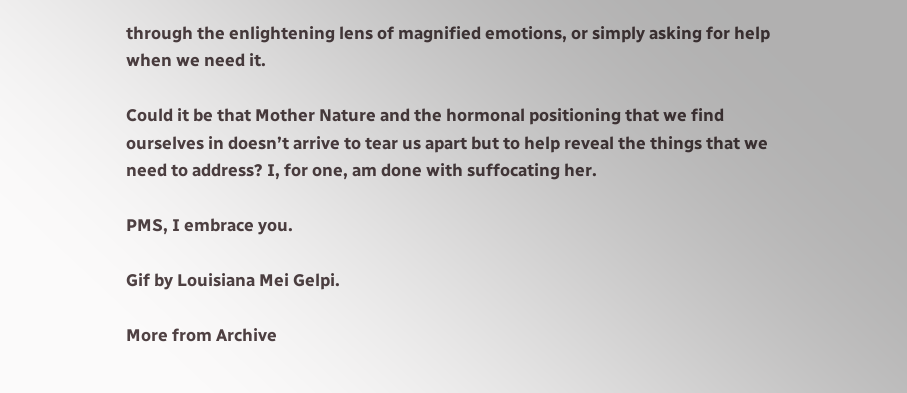through the enlightening lens of magnified emotions, or simply asking for help when we need it.

Could it be that Mother Nature and the hormonal positioning that we find ourselves in doesn’t arrive to tear us apart but to help reveal the things that we need to address? I, for one, am done with suffocating her.

PMS, I embrace you.

Gif by Louisiana Mei Gelpi.

More from Archive